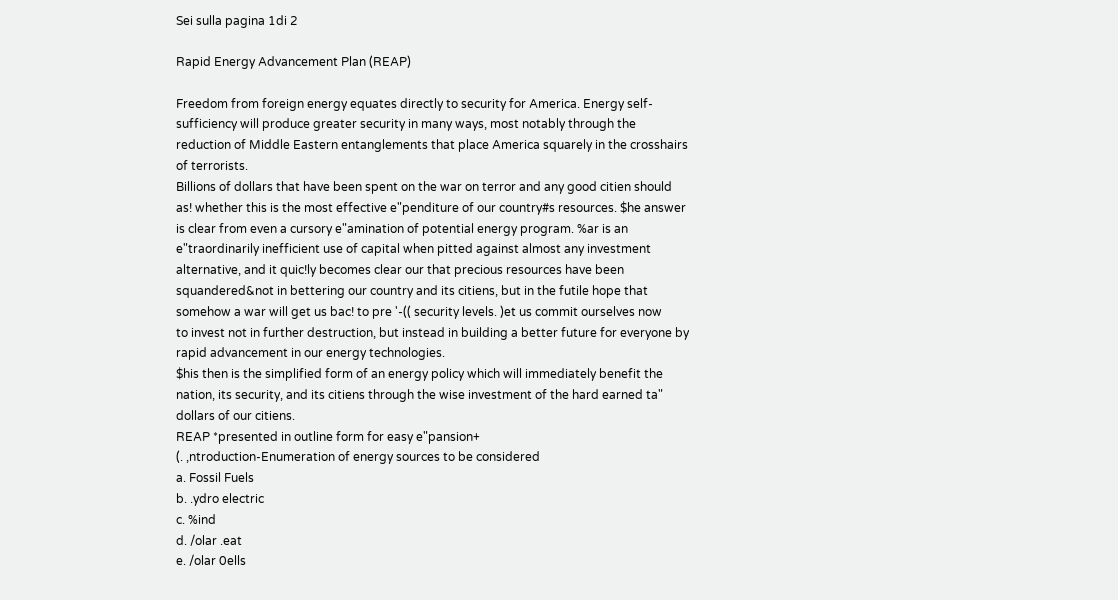Sei sulla pagina 1di 2

Rapid Energy Advancement Plan (REAP)

Freedom from foreign energy equates directly to security for America. Energy self-
sufficiency will produce greater security in many ways, most notably through the
reduction of Middle Eastern entanglements that place America squarely in the crosshairs
of terrorists.
Billions of dollars that have been spent on the war on terror and any good citien should
as! whether this is the most effective e"penditure of our country#s resources. $he answer
is clear from even a cursory e"amination of potential energy program. %ar is an
e"traordinarily inefficient use of capital when pitted against almost any investment
alternative, and it quic!ly becomes clear our that precious resources have been
squandered&not in bettering our country and its citiens, but in the futile hope that
somehow a war will get us bac! to pre '-(( security levels. )et us commit ourselves now
to invest not in further destruction, but instead in building a better future for everyone by
rapid advancement in our energy technologies.
$his then is the simplified form of an energy policy which will immediately benefit the
nation, its security, and its citiens through the wise investment of the hard earned ta"
dollars of our citiens.
REAP *presented in outline form for easy e"pansion+
(. ,ntroduction-Enumeration of energy sources to be considered
a. Fossil Fuels
b. .ydro electric
c. %ind
d. /olar .eat
e. /olar 0ells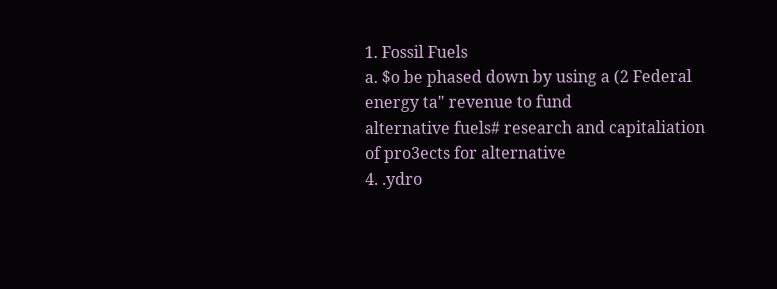1. Fossil Fuels
a. $o be phased down by using a (2 Federal energy ta" revenue to fund
alternative fuels# research and capitaliation of pro3ects for alternative
4. .ydro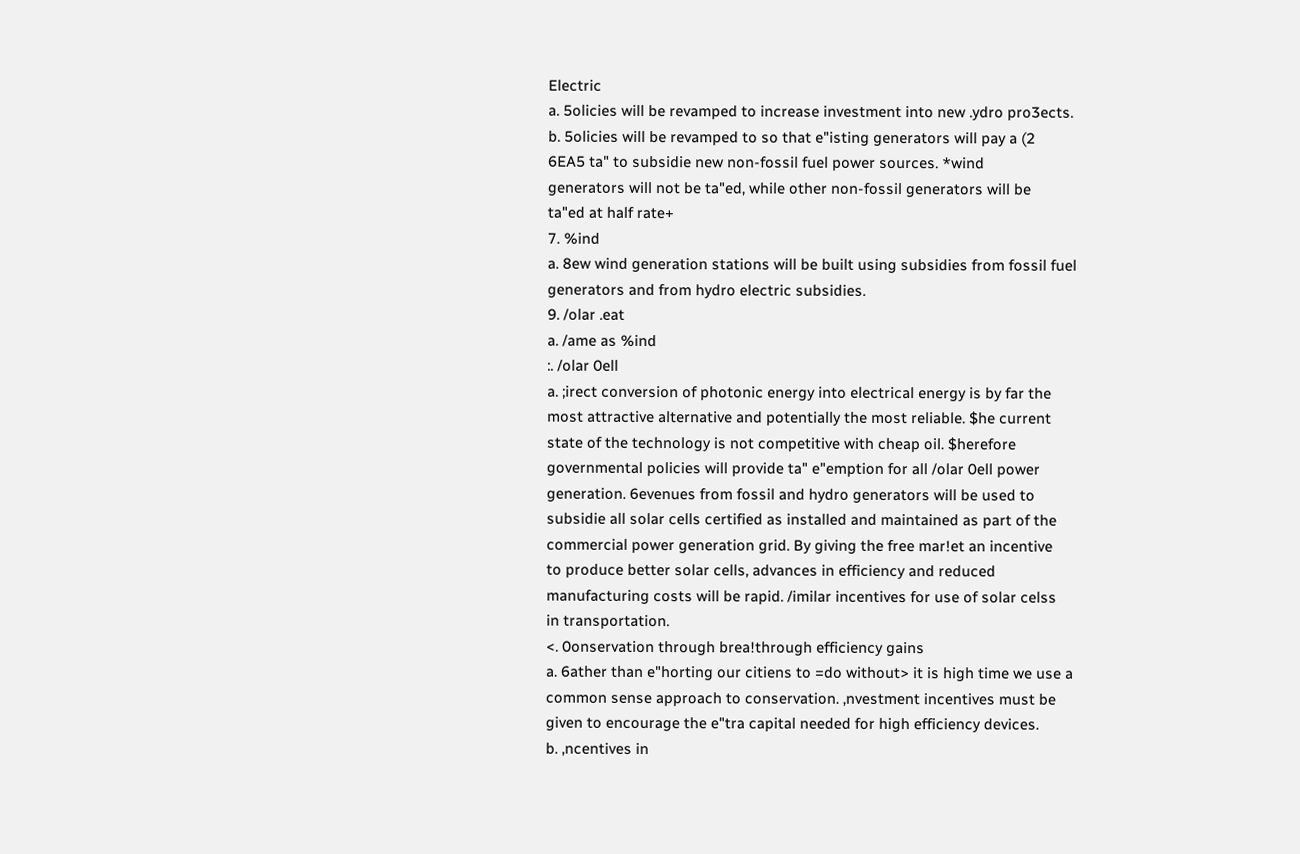Electric
a. 5olicies will be revamped to increase investment into new .ydro pro3ects.
b. 5olicies will be revamped to so that e"isting generators will pay a (2
6EA5 ta" to subsidie new non-fossil fuel power sources. *wind
generators will not be ta"ed, while other non-fossil generators will be
ta"ed at half rate+
7. %ind
a. 8ew wind generation stations will be built using subsidies from fossil fuel
generators and from hydro electric subsidies.
9. /olar .eat
a. /ame as %ind
:. /olar 0ell
a. ;irect conversion of photonic energy into electrical energy is by far the
most attractive alternative and potentially the most reliable. $he current
state of the technology is not competitive with cheap oil. $herefore
governmental policies will provide ta" e"emption for all /olar 0ell power
generation. 6evenues from fossil and hydro generators will be used to
subsidie all solar cells certified as installed and maintained as part of the
commercial power generation grid. By giving the free mar!et an incentive
to produce better solar cells, advances in efficiency and reduced
manufacturing costs will be rapid. /imilar incentives for use of solar celss
in transportation.
<. 0onservation through brea!through efficiency gains
a. 6ather than e"horting our citiens to =do without> it is high time we use a
common sense approach to conservation. ,nvestment incentives must be
given to encourage the e"tra capital needed for high efficiency devices.
b. ,ncentives in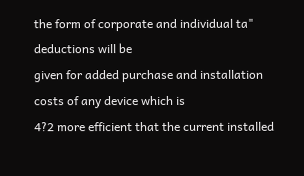the form of corporate and individual ta" deductions will be
given for added purchase and installation costs of any device which is
4?2 more efficient that the current installed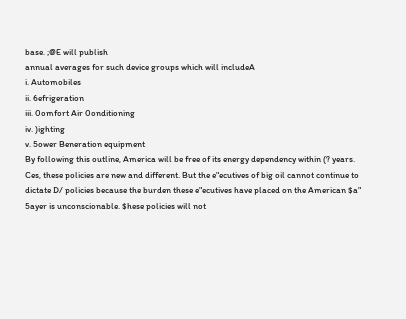base. ;@E will publish
annual averages for such device groups which will includeA
i. Automobiles
ii. 6efrigeration
iii. 0omfort Air 0onditioning
iv. )ighting
v. 5ower Beneration equipment
By following this outline, America will be free of its energy dependency within (? years.
Ces, these policies are new and different. But the e"ecutives of big oil cannot continue to
dictate D/ policies because the burden these e"ecutives have placed on the American $a"
5ayer is unconscionable. $hese policies will not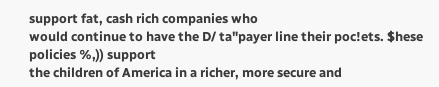support fat, cash rich companies who
would continue to have the D/ ta"payer line their poc!ets. $hese policies %,)) support
the children of America in a richer, more secure and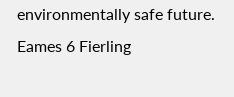environmentally safe future.
Eames 6 Fierling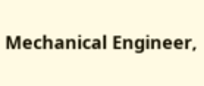Mechanical Engineer,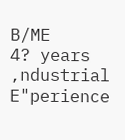B/ME
4? years ,ndustrial E"perience